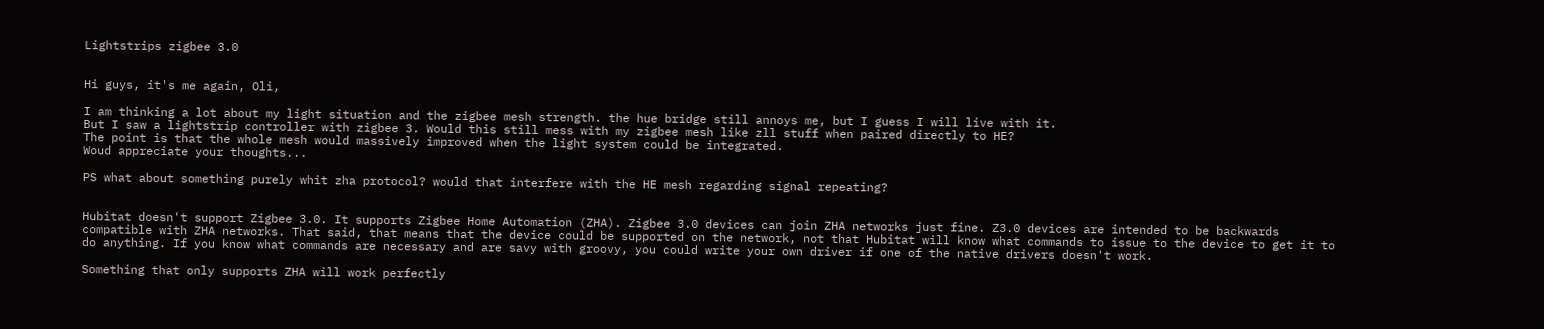Lightstrips zigbee 3.0


Hi guys, it's me again, Oli,

I am thinking a lot about my light situation and the zigbee mesh strength. the hue bridge still annoys me, but I guess I will live with it.
But I saw a lightstrip controller with zigbee 3. Would this still mess with my zigbee mesh like zll stuff when paired directly to HE?
The point is that the whole mesh would massively improved when the light system could be integrated.
Woud appreciate your thoughts...

PS what about something purely whit zha protocol? would that interfere with the HE mesh regarding signal repeating?


Hubitat doesn't support Zigbee 3.0. It supports Zigbee Home Automation (ZHA). Zigbee 3.0 devices can join ZHA networks just fine. Z3.0 devices are intended to be backwards compatible with ZHA networks. That said, that means that the device could be supported on the network, not that Hubitat will know what commands to issue to the device to get it to do anything. If you know what commands are necessary and are savy with groovy, you could write your own driver if one of the native drivers doesn't work.

Something that only supports ZHA will work perfectly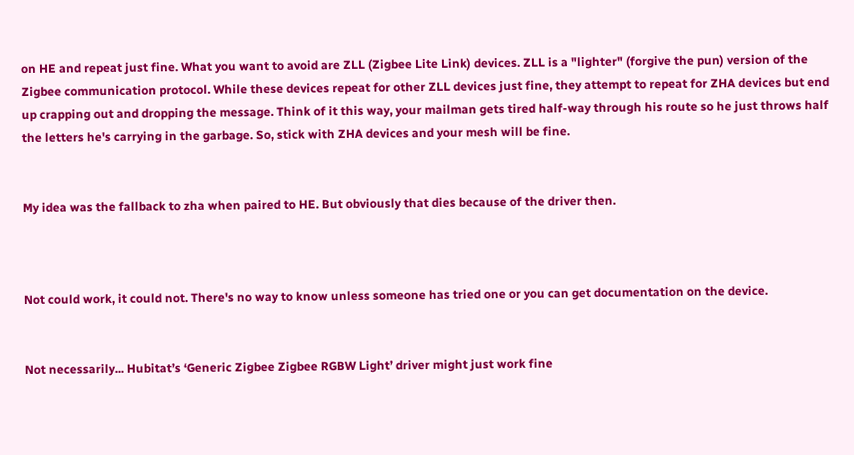on HE and repeat just fine. What you want to avoid are ZLL (Zigbee Lite Link) devices. ZLL is a "lighter" (forgive the pun) version of the Zigbee communication protocol. While these devices repeat for other ZLL devices just fine, they attempt to repeat for ZHA devices but end up crapping out and dropping the message. Think of it this way, your mailman gets tired half-way through his route so he just throws half the letters he's carrying in the garbage. So, stick with ZHA devices and your mesh will be fine.


My idea was the fallback to zha when paired to HE. But obviously that dies because of the driver then.



Not could work, it could not. There's no way to know unless someone has tried one or you can get documentation on the device.


Not necessarily... Hubitat’s ‘Generic Zigbee Zigbee RGBW Light’ driver might just work fine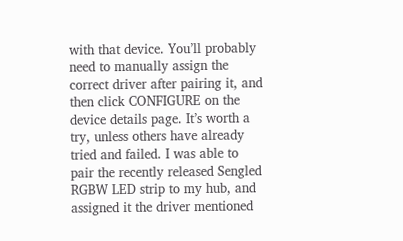with that device. You’ll probably need to manually assign the correct driver after pairing it, and then click CONFIGURE on the device details page. It’s worth a try, unless others have already tried and failed. I was able to pair the recently released Sengled RGBW LED strip to my hub, and assigned it the driver mentioned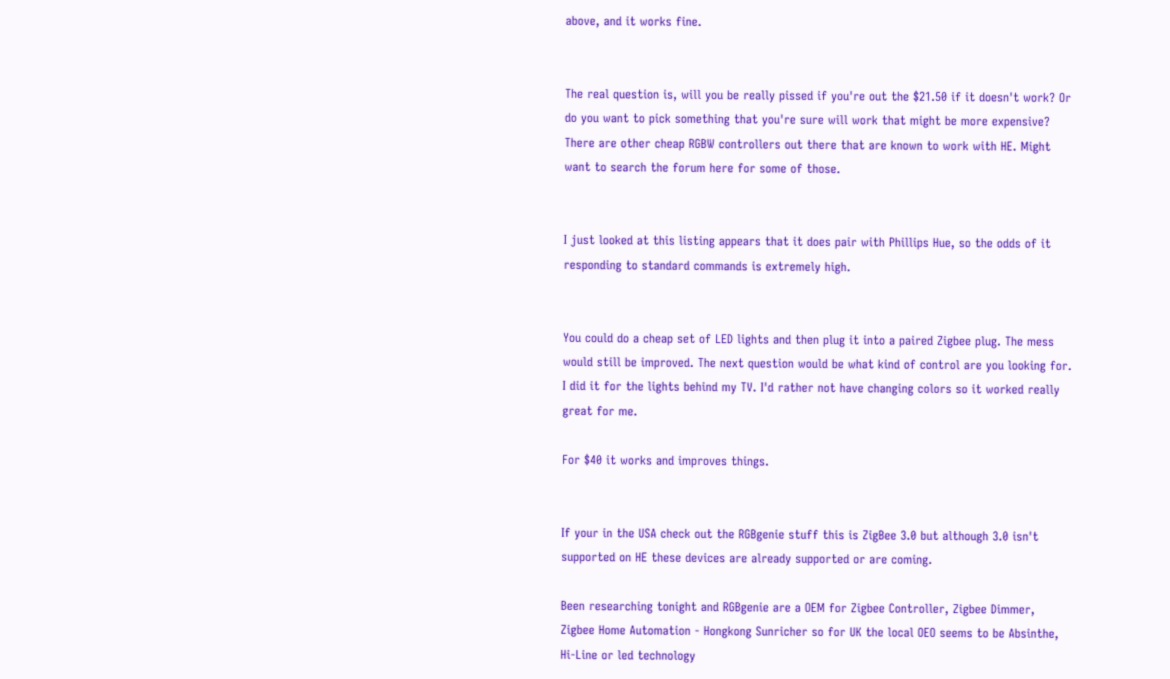above, and it works fine.


The real question is, will you be really pissed if you're out the $21.50 if it doesn't work? Or do you want to pick something that you're sure will work that might be more expensive? There are other cheap RGBW controllers out there that are known to work with HE. Might want to search the forum here for some of those.


I just looked at this listing appears that it does pair with Phillips Hue, so the odds of it responding to standard commands is extremely high.


You could do a cheap set of LED lights and then plug it into a paired Zigbee plug. The mess would still be improved. The next question would be what kind of control are you looking for. I did it for the lights behind my TV. I'd rather not have changing colors so it worked really great for me.

For $40 it works and improves things.


If your in the USA check out the RGBgenie stuff this is ZigBee 3.0 but although 3.0 isn't supported on HE these devices are already supported or are coming.

Been researching tonight and RGBgenie are a OEM for Zigbee Controller, Zigbee Dimmer, Zigbee Home Automation - Hongkong Sunricher so for UK the local OEO seems to be Absinthe, Hi-Line or led technology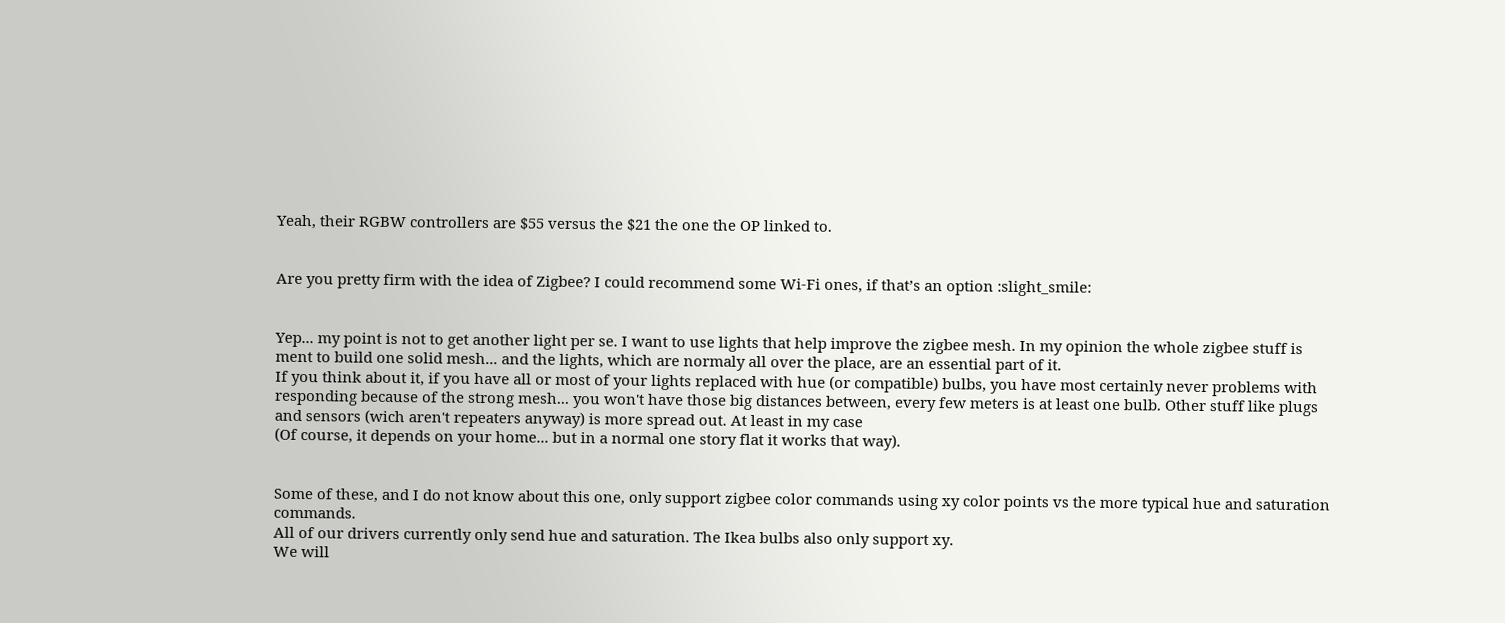Yeah, their RGBW controllers are $55 versus the $21 the one the OP linked to.


Are you pretty firm with the idea of Zigbee? I could recommend some Wi-Fi ones, if that’s an option :slight_smile:


Yep... my point is not to get another light per se. I want to use lights that help improve the zigbee mesh. In my opinion the whole zigbee stuff is ment to build one solid mesh... and the lights, which are normaly all over the place, are an essential part of it.
If you think about it, if you have all or most of your lights replaced with hue (or compatible) bulbs, you have most certainly never problems with responding because of the strong mesh... you won't have those big distances between, every few meters is at least one bulb. Other stuff like plugs and sensors (wich aren't repeaters anyway) is more spread out. At least in my case
(Of course, it depends on your home... but in a normal one story flat it works that way).


Some of these, and I do not know about this one, only support zigbee color commands using xy color points vs the more typical hue and saturation commands.
All of our drivers currently only send hue and saturation. The Ikea bulbs also only support xy.
We will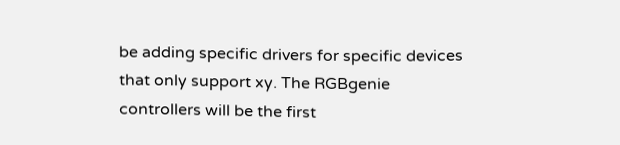be adding specific drivers for specific devices that only support xy. The RGBgenie controllers will be the first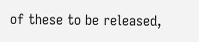of these to be released,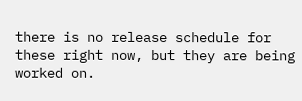there is no release schedule for these right now, but they are being worked on.